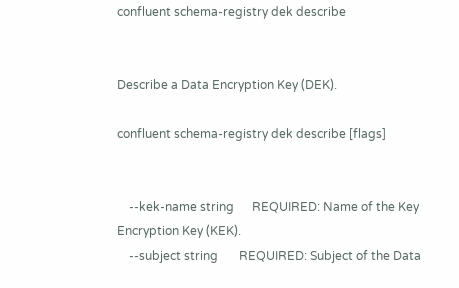confluent schema-registry dek describe


Describe a Data Encryption Key (DEK).

confluent schema-registry dek describe [flags]


    --kek-name string      REQUIRED: Name of the Key Encryption Key (KEK).
    --subject string       REQUIRED: Subject of the Data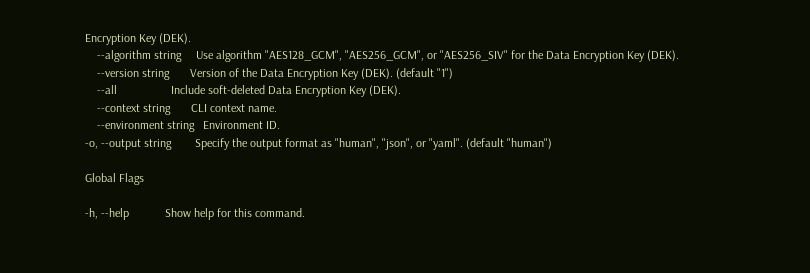Encryption Key (DEK).
    --algorithm string     Use algorithm "AES128_GCM", "AES256_GCM", or "AES256_SIV" for the Data Encryption Key (DEK).
    --version string       Version of the Data Encryption Key (DEK). (default "1")
    --all                  Include soft-deleted Data Encryption Key (DEK).
    --context string       CLI context name.
    --environment string   Environment ID.
-o, --output string        Specify the output format as "human", "json", or "yaml". (default "human")

Global Flags

-h, --help            Show help for this command.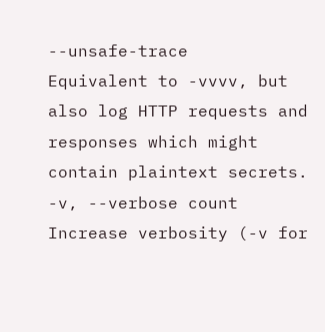--unsafe-trace    Equivalent to -vvvv, but also log HTTP requests and responses which might contain plaintext secrets.
-v, --verbose count   Increase verbosity (-v for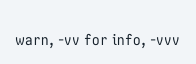warn, -vv for info, -vvv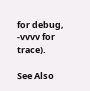for debug, -vvvv for trace).

See Also